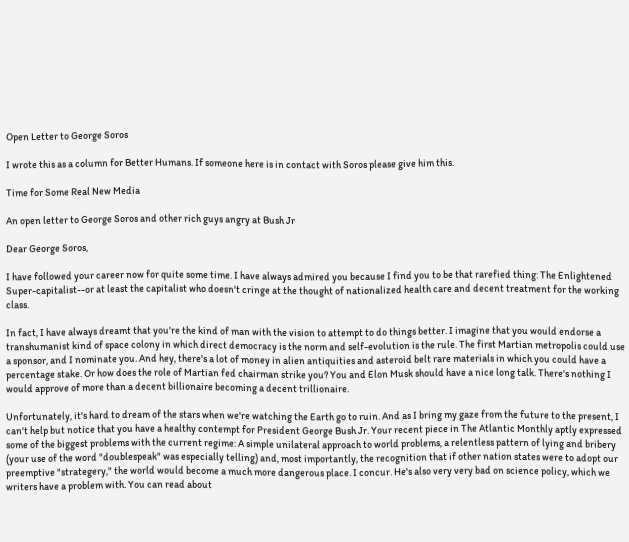Open Letter to George Soros

I wrote this as a column for Better Humans. If someone here is in contact with Soros please give him this.

Time for Some Real New Media

An open letter to George Soros and other rich guys angry at Bush Jr

Dear George Soros,

I have followed your career now for quite some time. I have always admired you because I find you to be that rarefied thing: The Enlightened Super-capitalist--or at least the capitalist who doesn't cringe at the thought of nationalized health care and decent treatment for the working class.

In fact, I have always dreamt that you're the kind of man with the vision to attempt to do things better. I imagine that you would endorse a transhumanist kind of space colony in which direct democracy is the norm and self-evolution is the rule. The first Martian metropolis could use a sponsor, and I nominate you. And hey, there's a lot of money in alien antiquities and asteroid belt rare materials in which you could have a percentage stake. Or how does the role of Martian fed chairman strike you? You and Elon Musk should have a nice long talk. There's nothing I would approve of more than a decent billionaire becoming a decent trillionaire.

Unfortunately, it's hard to dream of the stars when we're watching the Earth go to ruin. And as I bring my gaze from the future to the present, I can't help but notice that you have a healthy contempt for President George Bush Jr. Your recent piece in The Atlantic Monthly aptly expressed some of the biggest problems with the current regime: A simple unilateral approach to world problems, a relentless pattern of lying and bribery (your use of the word "doublespeak" was especially telling) and, most importantly, the recognition that if other nation states were to adopt our preemptive "strategery," the world would become a much more dangerous place. I concur. He's also very very bad on science policy, which we writers have a problem with. You can read about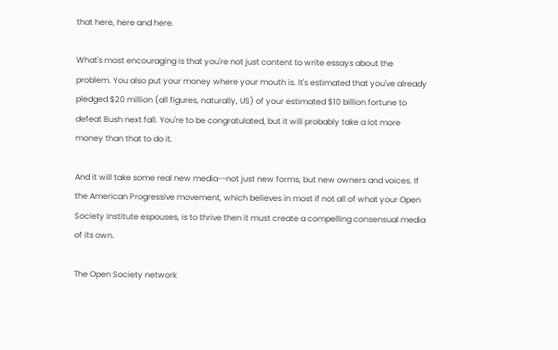that here, here and here.

What's most encouraging is that you're not just content to write essays about the problem. You also put your money where your mouth is. It's estimated that you've already pledged $20 million (all figures, naturally, US) of your estimated $10 billion fortune to defeat Bush next fall. You're to be congratulated, but it will probably take a lot more money than that to do it.

And it will take some real new media--not just new forms, but new owners and voices. If the American Progressive movement, which believes in most if not all of what your Open Society Institute espouses, is to thrive then it must create a compelling consensual media of its own.

The Open Society network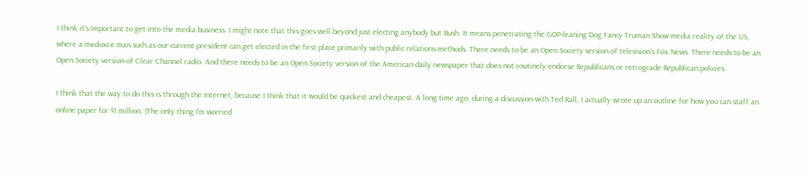I think it's important to get into the media business. I might note that this goes well beyond just electing anybody but Bush. It means penetrating the GOP-leaning Dog Fancy Truman Show media reality of the US, where a mediocre man such as our current president can get elected in the first place primarily with public relations methods. There needs to be an Open Society version of television's Fox News. There needs to be an Open Society version of Clear Channel radio. And there needs to be an Open Society version of the American daily newspaper that does not routinely endorse Republicans or retrograde Republican policies.

I think that the way to do this is through the Internet, because I think that it would be quickest and cheapest. A long time ago, during a discussion with Ted Rall, I actually wrote up an outline for how you can staff an online paper for $1 million. (The only thing I'm worried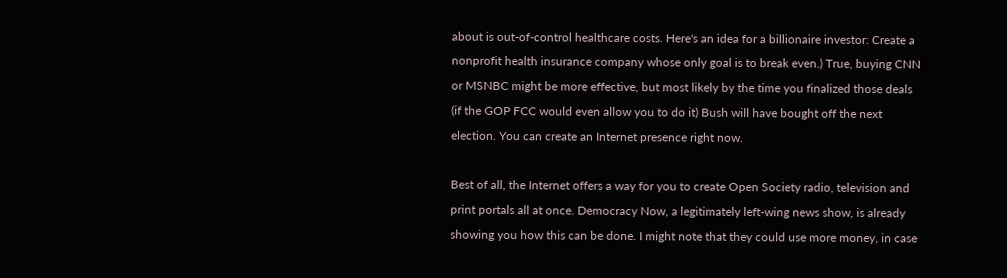about is out-of-control healthcare costs. Here's an idea for a billionaire investor: Create a nonprofit health insurance company whose only goal is to break even.) True, buying CNN or MSNBC might be more effective, but most likely by the time you finalized those deals (if the GOP FCC would even allow you to do it) Bush will have bought off the next election. You can create an Internet presence right now.

Best of all, the Internet offers a way for you to create Open Society radio, television and print portals all at once. Democracy Now, a legitimately left-wing news show, is already showing you how this can be done. I might note that they could use more money, in case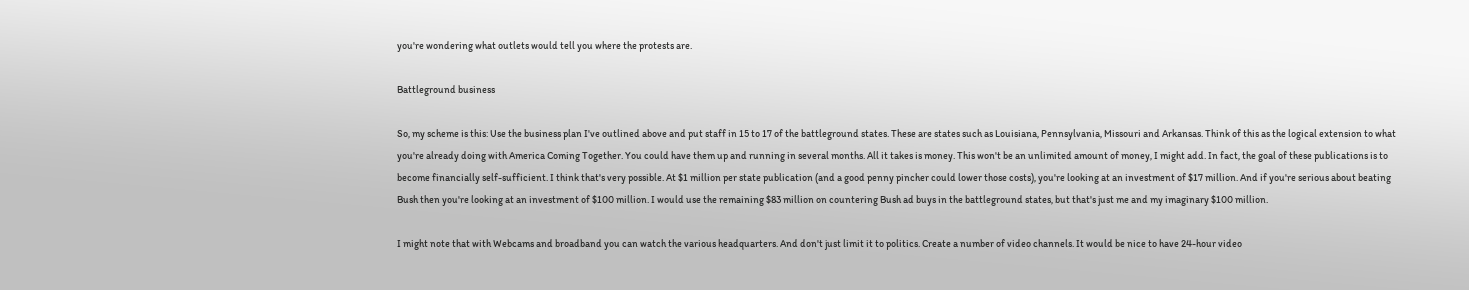you're wondering what outlets would tell you where the protests are.

Battleground business

So, my scheme is this: Use the business plan I've outlined above and put staff in 15 to 17 of the battleground states. These are states such as Louisiana, Pennsylvania, Missouri and Arkansas. Think of this as the logical extension to what you're already doing with America Coming Together. You could have them up and running in several months. All it takes is money. This won't be an unlimited amount of money, I might add. In fact, the goal of these publications is to become financially self-sufficient. I think that's very possible. At $1 million per state publication (and a good penny pincher could lower those costs), you're looking at an investment of $17 million. And if you're serious about beating Bush then you're looking at an investment of $100 million. I would use the remaining $83 million on countering Bush ad buys in the battleground states, but that's just me and my imaginary $100 million.

I might note that with Webcams and broadband you can watch the various headquarters. And don't just limit it to politics. Create a number of video channels. It would be nice to have 24-hour video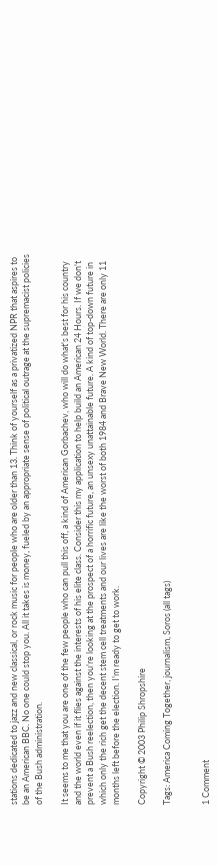stations dedicated to jazz and new classical, or rock music for people who are older than 13. Think of yourself as a privatized NPR that aspires to be an American BBC. No one could stop you. All it takes is money, fueled by an appropriate sense of political outrage at the supremacist policies of the Bush administration.

It seems to me that you are one of the few people who can pull this off, a kind of American Gorbachev, who will do what's best for his country and the world even if it flies against the interests of his elite class. Consider this my application to help build an American 24 Hours. If we don't prevent a Bush reelection, then you're looking at the prospect of a horrific future, an unsexy unattainable future. A kind of top-down future in which only the rich get the decent stem cell treatments and our lives are like the worst of both 1984 and Brave New World. There are only 11 months left before the election. I'm ready to get to work.

Copyright © 2003 Philip Shropshire

Tags: America Coming Together, journalism, Soros (all tags)


1 Comment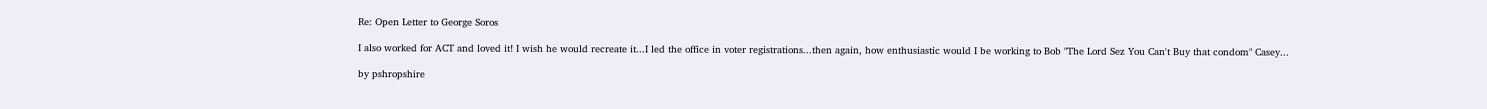Re: Open Letter to George Soros

I also worked for ACT and loved it! I wish he would recreate it...I led the office in voter registrations...then again, how enthusiastic would I be working to Bob "The Lord Sez You Can't Buy that condom" Casey...

by pshropshire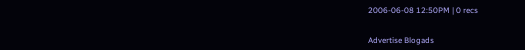2006-06-08 12:50PM | 0 recs


Advertise Blogads